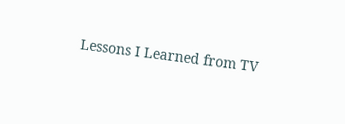Lessons I Learned from TV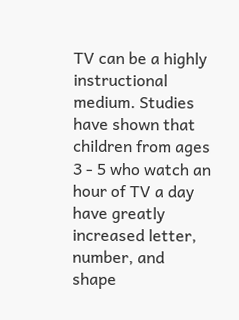TV can be a highly instructional medium. Studies have shown that children from ages 3 - 5 who watch an hour of TV a day have greatly increased letter, number, and shape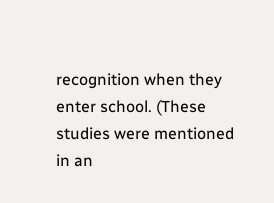recognition when they enter school. (These studies were mentioned in an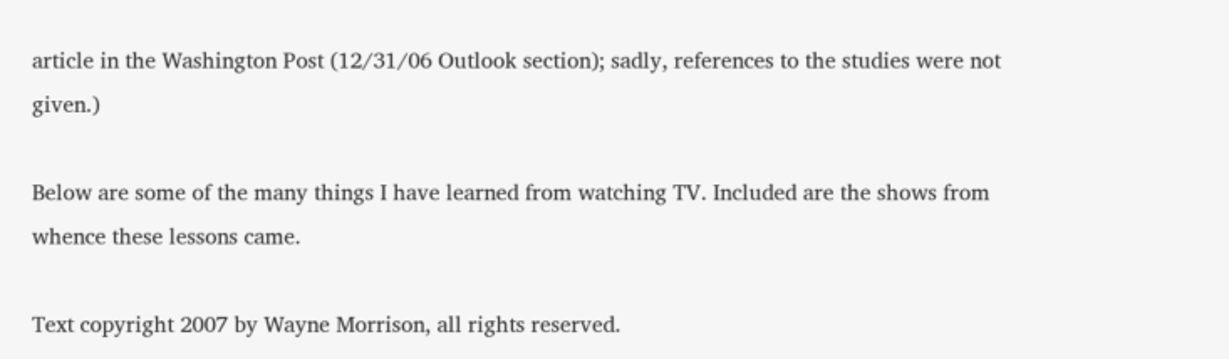article in the Washington Post (12/31/06 Outlook section); sadly, references to the studies were not given.)

Below are some of the many things I have learned from watching TV. Included are the shows from whence these lessons came.

Text copyright 2007 by Wayne Morrison, all rights reserved.